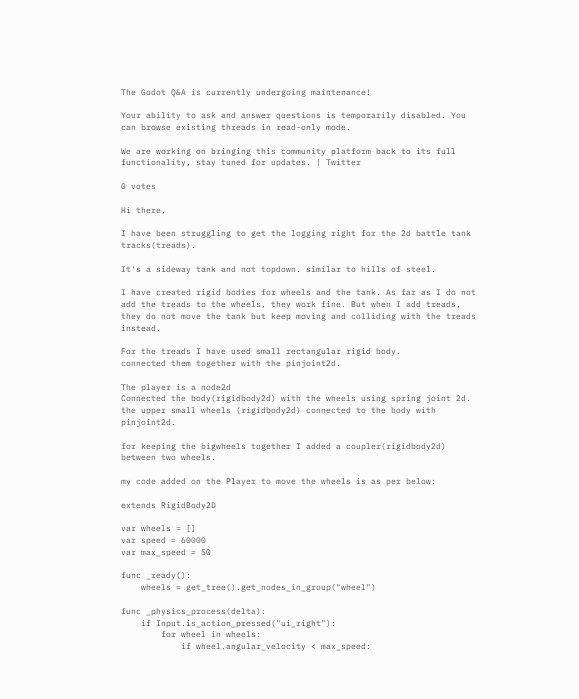The Godot Q&A is currently undergoing maintenance!

Your ability to ask and answer questions is temporarily disabled. You can browse existing threads in read-only mode.

We are working on bringing this community platform back to its full functionality, stay tuned for updates. | Twitter

0 votes

Hi there,

I have been struggling to get the logging right for the 2d battle tank tracks(treads).

It's a sideway tank and not topdown. similar to hills of steel.

I have created rigid bodies for wheels and the tank. As far as I do not add the treads to the wheels, they work fine. But when I add treads, they do not move the tank but keep moving and colliding with the treads instead.

For the treads I have used small rectangular rigid body.
connected them together with the pinjoint2d.

The player is a node2d
Connected the body(rigidbody2d) with the wheels using spring joint 2d.
the upper small wheels (rigidbody2d) connected to the body with pinjoint2d.

for keeping the bigwheels together I added a coupler(rigidbody2d) between two wheels.

my code added on the Player to move the wheels is as per below:

extends RigidBody2D

var wheels = []
var speed = 60000
var max_speed = 50

func _ready():
    wheels = get_tree().get_nodes_in_group("wheel")

func _physics_process(delta):
    if Input.is_action_pressed("ui_right"):
        for wheel in wheels:
            if wheel.angular_velocity < max_speed: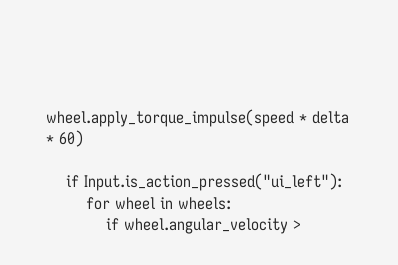wheel.apply_torque_impulse(speed * delta * 60)

    if Input.is_action_pressed("ui_left"):
        for wheel in wheels:
            if wheel.angular_velocity >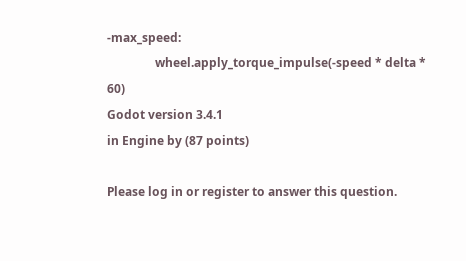-max_speed:
                wheel.apply_torque_impulse(-speed * delta * 60)
Godot version 3.4.1
in Engine by (87 points)

Please log in or register to answer this question.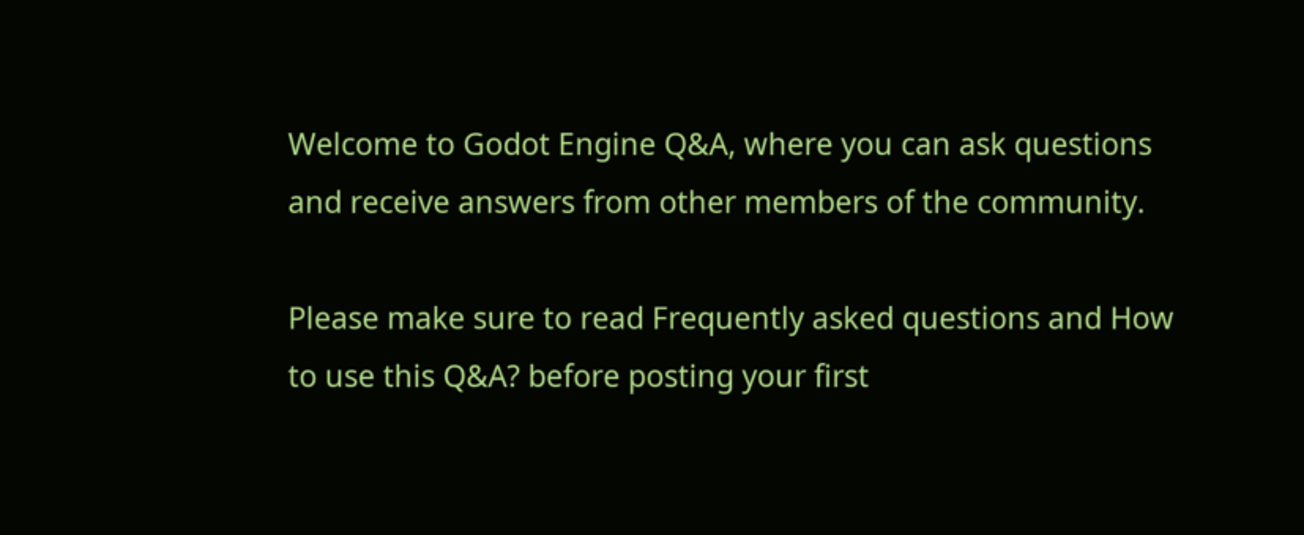Welcome to Godot Engine Q&A, where you can ask questions and receive answers from other members of the community.

Please make sure to read Frequently asked questions and How to use this Q&A? before posting your first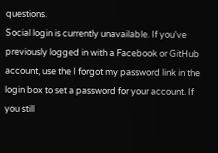questions.
Social login is currently unavailable. If you've previously logged in with a Facebook or GitHub account, use the I forgot my password link in the login box to set a password for your account. If you still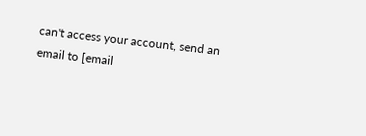can't access your account, send an email to [email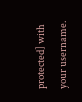protected] with your username.